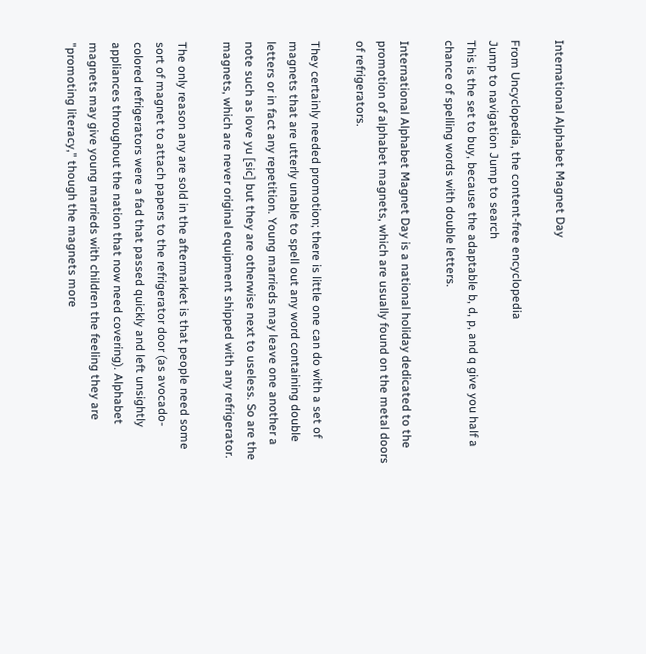International Alphabet Magnet Day

From Uncyclopedia, the content-free encyclopedia
Jump to navigation Jump to search
This is the set to buy, because the adaptable b, d, p, and q give you half a chance of spelling words with double letters.

International Alphabet Magnet Day is a national holiday dedicated to the promotion of alphabet magnets, which are usually found on the metal doors of refrigerators.

They certainly needed promotion; there is little one can do with a set of magnets that are utterly unable to spell out any word containing double letters or in fact any repetition. Young marrieds may leave one another a note such as love yu [sic] but they are otherwise next to useless. So are the magnets, which are never original equipment shipped with any refrigerator.

The only reason any are sold in the aftermarket is that people need some sort of magnet to attach papers to the refrigerator door (as avocado-colored refrigerators were a fad that passed quickly and left unsightly appliances throughout the nation that now need covering). Alphabet magnets may give young marrieds with children the feeling they are "promoting literacy," though the magnets more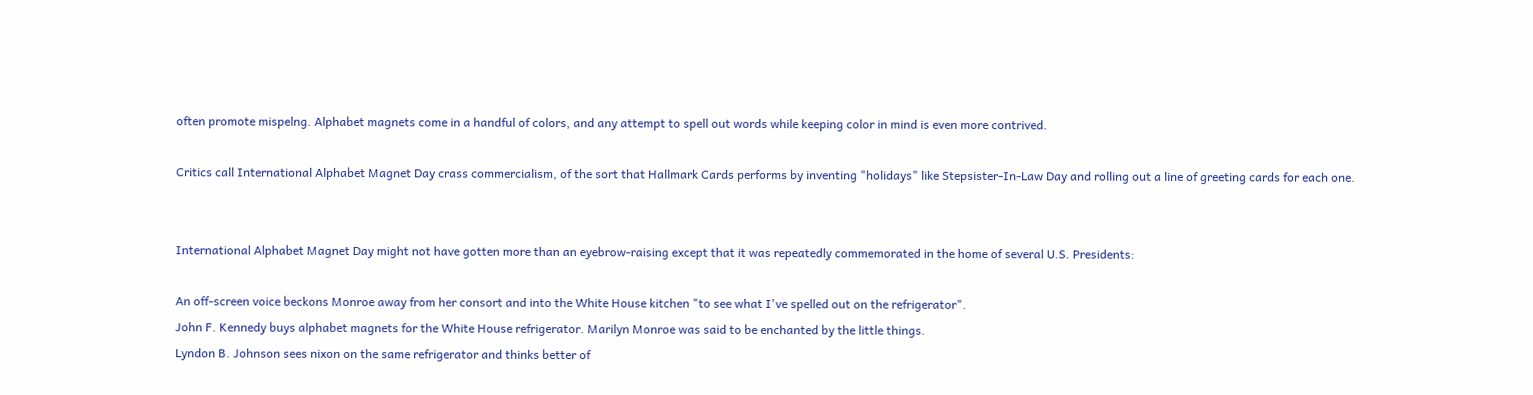often promote mispelng. Alphabet magnets come in a handful of colors, and any attempt to spell out words while keeping color in mind is even more contrived.

Critics call International Alphabet Magnet Day crass commercialism, of the sort that Hallmark Cards performs by inventing "holidays" like Stepsister-In-Law Day and rolling out a line of greeting cards for each one.


International Alphabet Magnet Day might not have gotten more than an eyebrow-raising except that it was repeatedly commemorated in the home of several U.S. Presidents:

An off-screen voice beckons Monroe away from her consort and into the White House kitchen "to see what I've spelled out on the refrigerator".
John F. Kennedy buys alphabet magnets for the White House refrigerator. Marilyn Monroe was said to be enchanted by the little things.
Lyndon B. Johnson sees nixon on the same refrigerator and thinks better of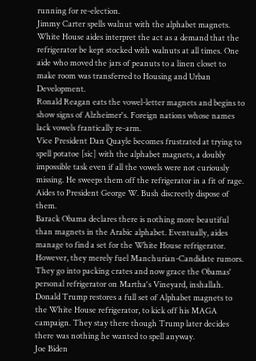running for re-election.
Jimmy Carter spells walnut with the alphabet magnets. White House aides interpret the act as a demand that the refrigerator be kept stocked with walnuts at all times. One aide who moved the jars of peanuts to a linen closet to make room was transferred to Housing and Urban Development.
Ronald Reagan eats the vowel-letter magnets and begins to show signs of Alzheimer's. Foreign nations whose names lack vowels frantically re-arm.
Vice President Dan Quayle becomes frustrated at trying to spell potatoe [sic] with the alphabet magnets, a doubly impossible task even if all the vowels were not curiously missing. He sweeps them off the refrigerator in a fit of rage. Aides to President George W. Bush discreetly dispose of them.
Barack Obama declares there is nothing more beautiful than magnets in the Arabic alphabet. Eventually, aides manage to find a set for the White House refrigerator. However, they merely fuel Manchurian-Candidate rumors. They go into packing crates and now grace the Obamas' personal refrigerator on Martha's Vineyard, inshallah.
Donald Trump restores a full set of Alphabet magnets to the White House refrigerator, to kick off his MAGA campaign. They stay there though Trump later decides there was nothing he wanted to spell anyway.
Joe Biden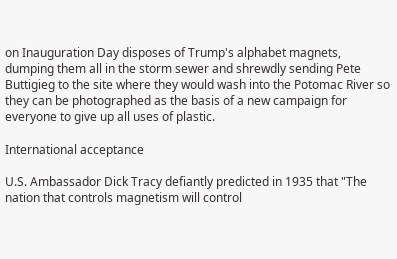on Inauguration Day disposes of Trump's alphabet magnets, dumping them all in the storm sewer and shrewdly sending Pete Buttigieg to the site where they would wash into the Potomac River so they can be photographed as the basis of a new campaign for everyone to give up all uses of plastic.

International acceptance

U.S. Ambassador Dick Tracy defiantly predicted in 1935 that "The nation that controls magnetism will control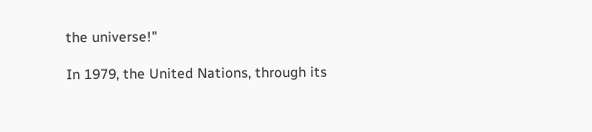the universe!"

In 1979, the United Nations, through its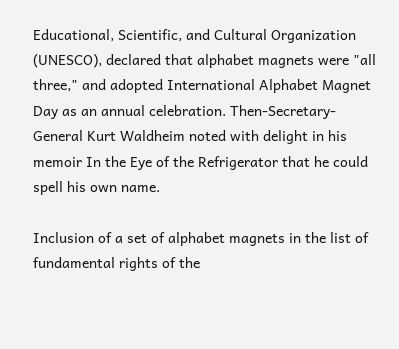Educational, Scientific, and Cultural Organization (UNESCO), declared that alphabet magnets were "all three," and adopted International Alphabet Magnet Day as an annual celebration. Then-Secretary-General Kurt Waldheim noted with delight in his memoir In the Eye of the Refrigerator that he could spell his own name.

Inclusion of a set of alphabet magnets in the list of fundamental rights of the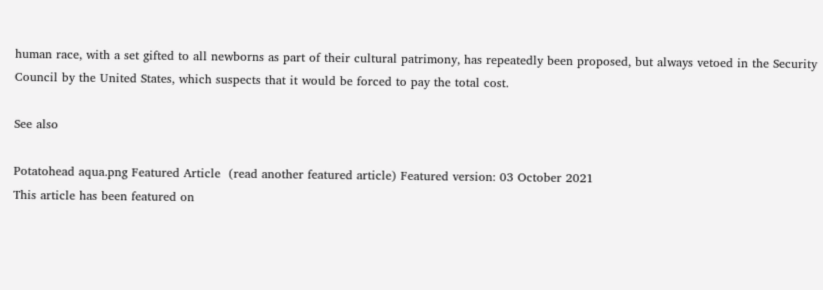human race, with a set gifted to all newborns as part of their cultural patrimony, has repeatedly been proposed, but always vetoed in the Security Council by the United States, which suspects that it would be forced to pay the total cost.

See also

Potatohead aqua.png Featured Article  (read another featured article) Featured version: 03 October 2021
This article has been featured on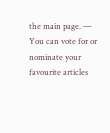the main page. — You can vote for or nominate your favourite articles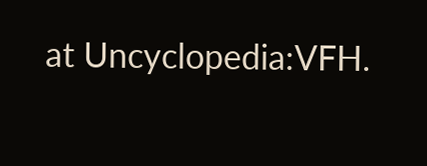at Uncyclopedia:VFH.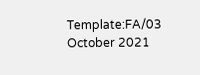Template:FA/03 October 2021